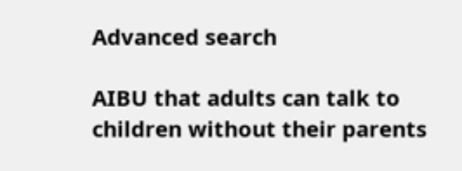Advanced search

AIBU that adults can talk to children without their parents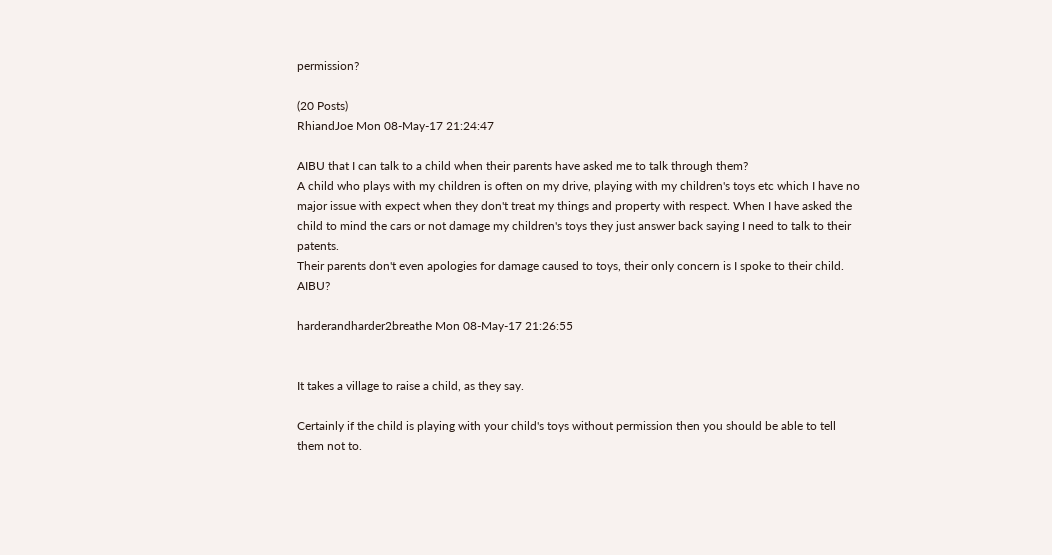permission?

(20 Posts)
RhiandJoe Mon 08-May-17 21:24:47

AIBU that I can talk to a child when their parents have asked me to talk through them?
A child who plays with my children is often on my drive, playing with my children's toys etc which I have no major issue with expect when they don't treat my things and property with respect. When I have asked the child to mind the cars or not damage my children's toys they just answer back saying I need to talk to their patents.
Their parents don't even apologies for damage caused to toys, their only concern is I spoke to their child. AIBU?

harderandharder2breathe Mon 08-May-17 21:26:55


It takes a village to raise a child, as they say.

Certainly if the child is playing with your child's toys without permission then you should be able to tell them not to.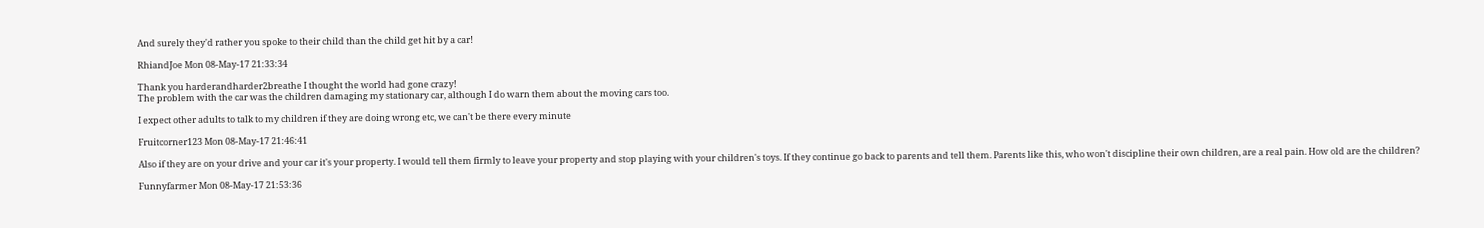And surely they'd rather you spoke to their child than the child get hit by a car!

RhiandJoe Mon 08-May-17 21:33:34

Thank you harderandharder2breathe I thought the world had gone crazy!
The problem with the car was the children damaging my stationary car, although I do warn them about the moving cars too.

I expect other adults to talk to my children if they are doing wrong etc, we can't be there every minute

Fruitcorner123 Mon 08-May-17 21:46:41

Also if they are on your drive and your car it's your property. I would tell them firmly to leave your property and stop playing with your children's toys. If they continue go back to parents and tell them. Parents like this, who won't discipline their own children, are a real pain. How old are the children?

Funnyfarmer Mon 08-May-17 21:53:36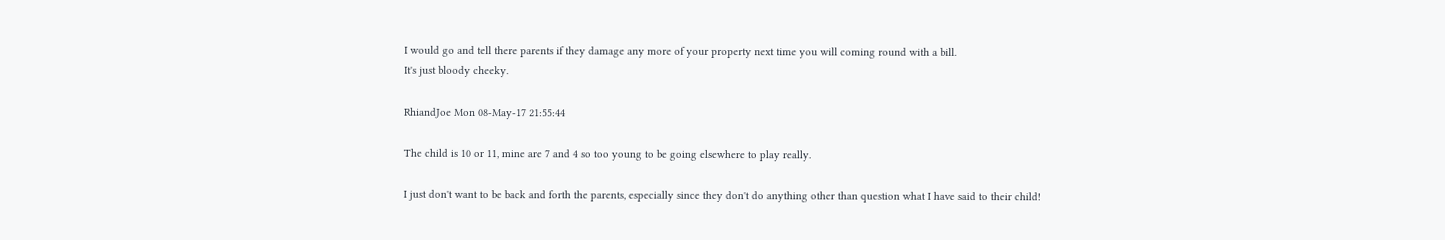I would go and tell there parents if they damage any more of your property next time you will coming round with a bill.
It's just bloody cheeky.

RhiandJoe Mon 08-May-17 21:55:44

The child is 10 or 11, mine are 7 and 4 so too young to be going elsewhere to play really.

I just don't want to be back and forth the parents, especially since they don't do anything other than question what I have said to their child!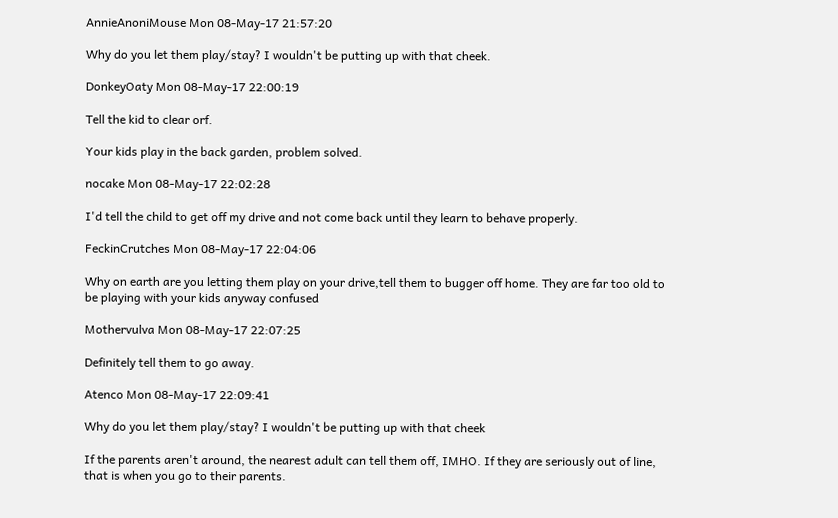AnnieAnoniMouse Mon 08-May-17 21:57:20

Why do you let them play/stay? I wouldn't be putting up with that cheek.

DonkeyOaty Mon 08-May-17 22:00:19

Tell the kid to clear orf.

Your kids play in the back garden, problem solved.

nocake Mon 08-May-17 22:02:28

I'd tell the child to get off my drive and not come back until they learn to behave properly.

FeckinCrutches Mon 08-May-17 22:04:06

Why on earth are you letting them play on your drive,tell them to bugger off home. They are far too old to be playing with your kids anyway confused

Mothervulva Mon 08-May-17 22:07:25

Definitely tell them to go away.

Atenco Mon 08-May-17 22:09:41

Why do you let them play/stay? I wouldn't be putting up with that cheek

If the parents aren't around, the nearest adult can tell them off, IMHO. If they are seriously out of line, that is when you go to their parents.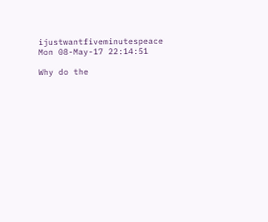ijustwantfiveminutespeace Mon 08-May-17 22:14:51

Why do the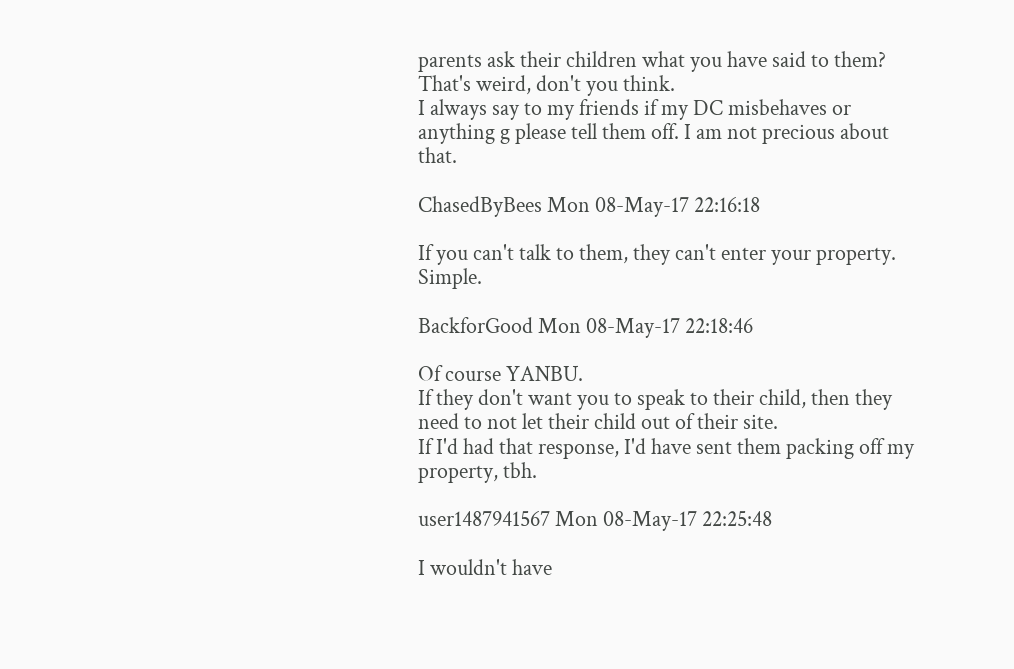parents ask their children what you have said to them? That's weird, don't you think.
I always say to my friends if my DC misbehaves or anything g please tell them off. I am not precious about that.

ChasedByBees Mon 08-May-17 22:16:18

If you can't talk to them, they can't enter your property. Simple.

BackforGood Mon 08-May-17 22:18:46

Of course YANBU.
If they don't want you to speak to their child, then they need to not let their child out of their site.
If I'd had that response, I'd have sent them packing off my property, tbh.

user1487941567 Mon 08-May-17 22:25:48

I wouldn't have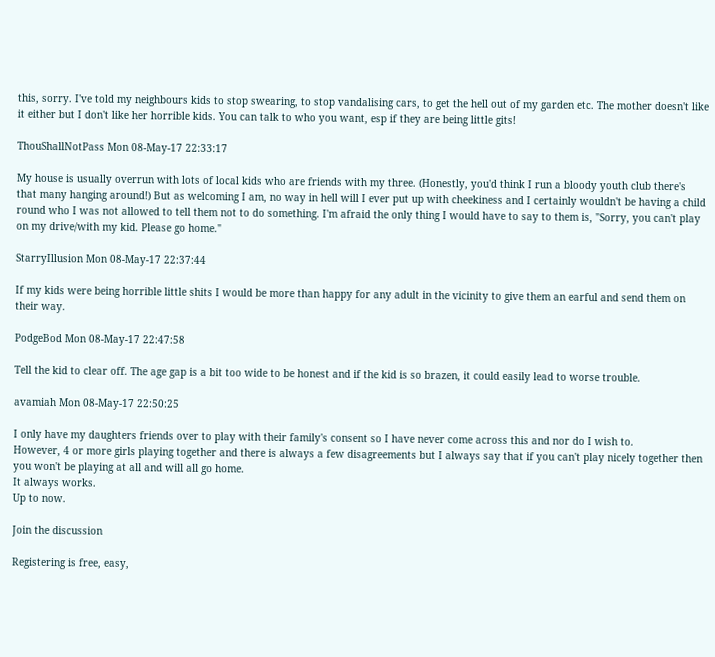this, sorry. I've told my neighbours kids to stop swearing, to stop vandalising cars, to get the hell out of my garden etc. The mother doesn't like it either but I don't like her horrible kids. You can talk to who you want, esp if they are being little gits!

ThouShallNotPass Mon 08-May-17 22:33:17

My house is usually overrun with lots of local kids who are friends with my three. (Honestly, you'd think I run a bloody youth club there's that many hanging around!) But as welcoming I am, no way in hell will I ever put up with cheekiness and I certainly wouldn't be having a child round who I was not allowed to tell them not to do something. I'm afraid the only thing I would have to say to them is, "Sorry, you can't play on my drive/with my kid. Please go home."

StarryIllusion Mon 08-May-17 22:37:44

If my kids were being horrible little shits I would be more than happy for any adult in the vicinity to give them an earful and send them on their way.

PodgeBod Mon 08-May-17 22:47:58

Tell the kid to clear off. The age gap is a bit too wide to be honest and if the kid is so brazen, it could easily lead to worse trouble.

avamiah Mon 08-May-17 22:50:25

I only have my daughters friends over to play with their family's consent so I have never come across this and nor do I wish to.
However, 4 or more girls playing together and there is always a few disagreements but I always say that if you can't play nicely together then you won't be playing at all and will all go home.
It always works.
Up to now.

Join the discussion

Registering is free, easy,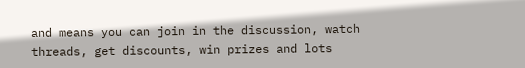and means you can join in the discussion, watch threads, get discounts, win prizes and lots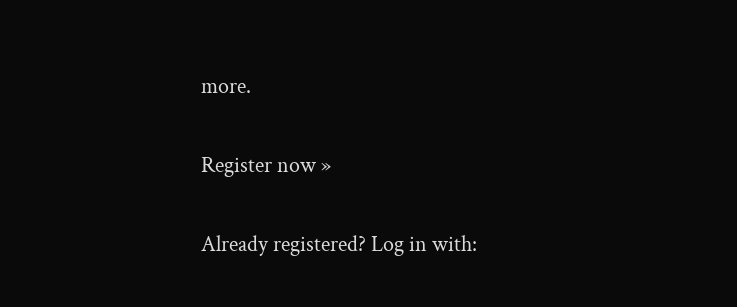more.

Register now »

Already registered? Log in with: